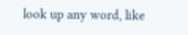look up any word, like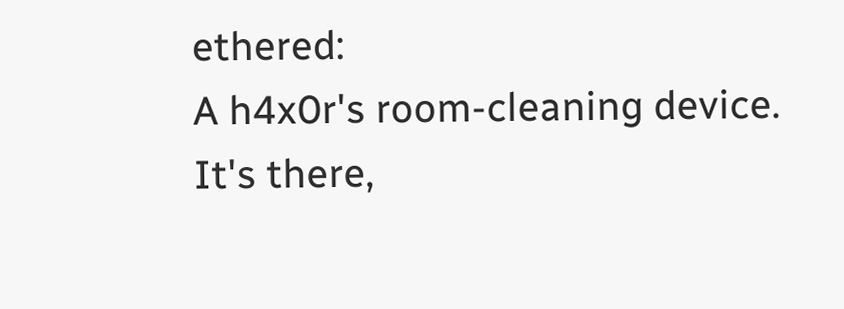ethered:
A h4x0r's room-cleaning device. It's there,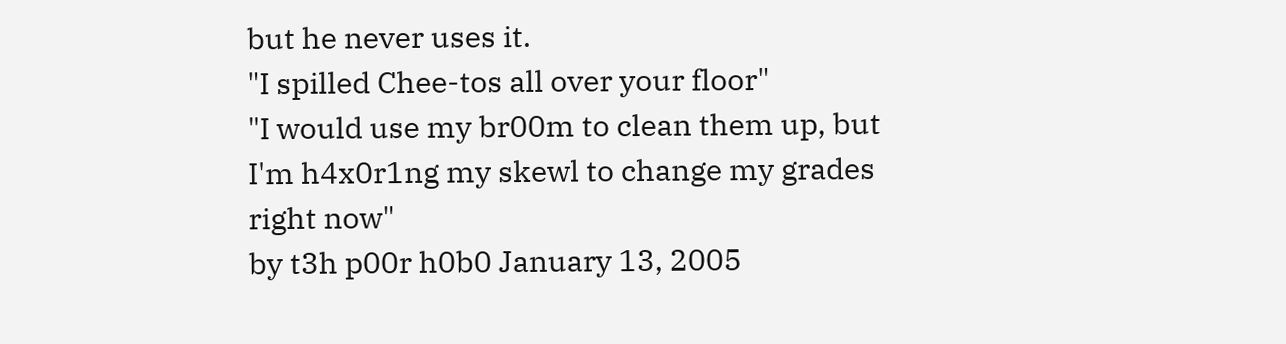but he never uses it.
"I spilled Chee-tos all over your floor"
"I would use my br00m to clean them up, but I'm h4x0r1ng my skewl to change my grades right now"
by t3h p00r h0b0 January 13, 2005